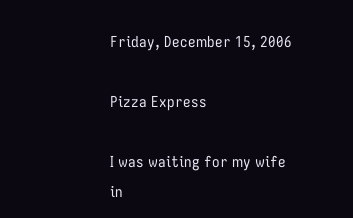Friday, December 15, 2006

Pizza Express

I was waiting for my wife
in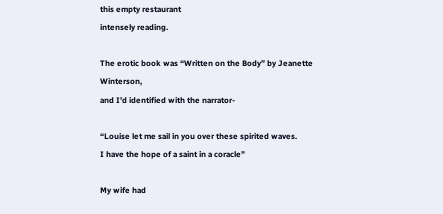this empty restaurant
intensely reading.

The erotic book was “Written on the Body” by Jeanette Winterson,
and I’d identified with the narrator-

“Louise let me sail in you over these spirited waves.
I have the hope of a saint in a coracle”

My wife had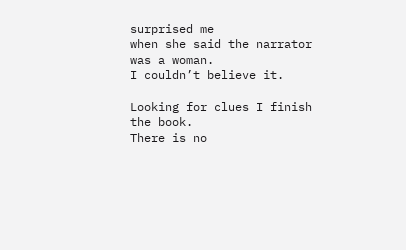surprised me
when she said the narrator was a woman.
I couldn’t believe it.

Looking for clues I finish the book.
There is no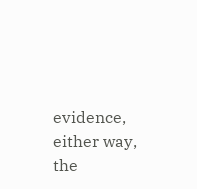evidence,
either way,
the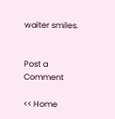waiter smiles.


Post a Comment

<< Home